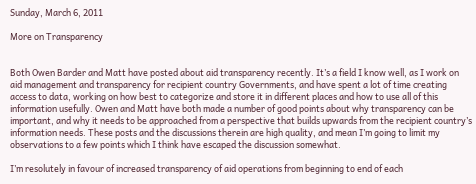Sunday, March 6, 2011

More on Transparency


Both Owen Barder and Matt have posted about aid transparency recently. It’s a field I know well, as I work on aid management and transparency for recipient country Governments, and have spent a lot of time creating access to data, working on how best to categorize and store it in different places and how to use all of this information usefully. Owen and Matt have both made a number of good points about why transparency can be important, and why it needs to be approached from a perspective that builds upwards from the recipient country’s information needs. These posts and the discussions therein are high quality, and mean I’m going to limit my observations to a few points which I think have escaped the discussion somewhat.

I’m resolutely in favour of increased transparency of aid operations from beginning to end of each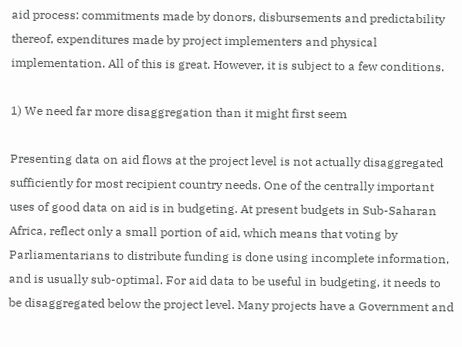aid process: commitments made by donors, disbursements and predictability thereof, expenditures made by project implementers and physical implementation. All of this is great. However, it is subject to a few conditions.

1) We need far more disaggregation than it might first seem

Presenting data on aid flows at the project level is not actually disaggregated sufficiently for most recipient country needs. One of the centrally important uses of good data on aid is in budgeting. At present budgets in Sub-Saharan Africa, reflect only a small portion of aid, which means that voting by Parliamentarians to distribute funding is done using incomplete information, and is usually sub-optimal. For aid data to be useful in budgeting, it needs to be disaggregated below the project level. Many projects have a Government and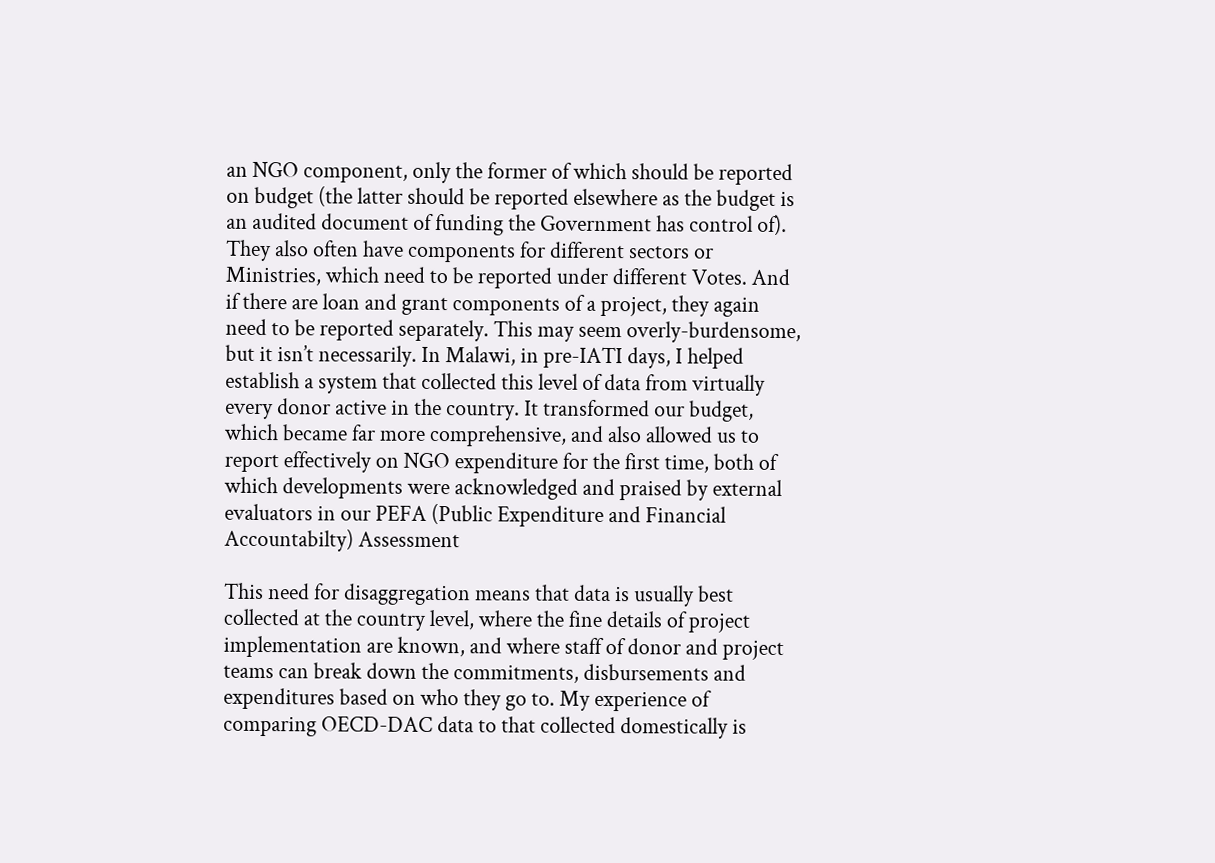an NGO component, only the former of which should be reported on budget (the latter should be reported elsewhere as the budget is an audited document of funding the Government has control of). They also often have components for different sectors or Ministries, which need to be reported under different Votes. And if there are loan and grant components of a project, they again need to be reported separately. This may seem overly-burdensome, but it isn’t necessarily. In Malawi, in pre-IATI days, I helped establish a system that collected this level of data from virtually every donor active in the country. It transformed our budget, which became far more comprehensive, and also allowed us to report effectively on NGO expenditure for the first time, both of which developments were acknowledged and praised by external evaluators in our PEFA (Public Expenditure and Financial Accountabilty) Assessment

This need for disaggregation means that data is usually best collected at the country level, where the fine details of project implementation are known, and where staff of donor and project teams can break down the commitments, disbursements and expenditures based on who they go to. My experience of comparing OECD-DAC data to that collected domestically is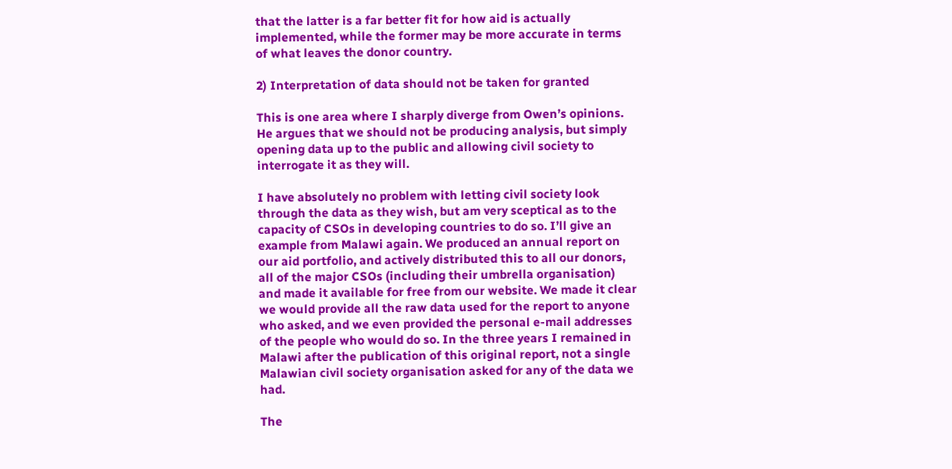that the latter is a far better fit for how aid is actually implemented, while the former may be more accurate in terms of what leaves the donor country.

2) Interpretation of data should not be taken for granted

This is one area where I sharply diverge from Owen’s opinions. He argues that we should not be producing analysis, but simply opening data up to the public and allowing civil society to interrogate it as they will.

I have absolutely no problem with letting civil society look through the data as they wish, but am very sceptical as to the capacity of CSOs in developing countries to do so. I’ll give an example from Malawi again. We produced an annual report on our aid portfolio, and actively distributed this to all our donors, all of the major CSOs (including their umbrella organisation) and made it available for free from our website. We made it clear we would provide all the raw data used for the report to anyone who asked, and we even provided the personal e-mail addresses of the people who would do so. In the three years I remained in Malawi after the publication of this original report, not a single Malawian civil society organisation asked for any of the data we had.

The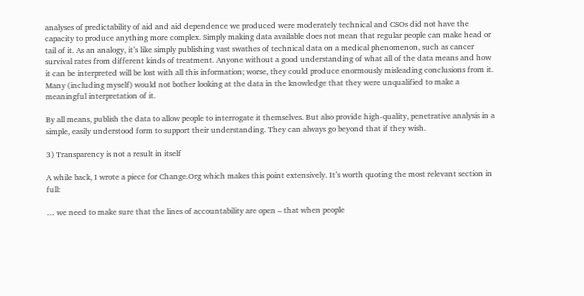analyses of predictability of aid and aid dependence we produced were moderately technical and CSOs did not have the capacity to produce anything more complex. Simply making data available does not mean that regular people can make head or tail of it. As an analogy, it’s like simply publishing vast swathes of technical data on a medical phenomenon, such as cancer survival rates from different kinds of treatment. Anyone without a good understanding of what all of the data means and how it can be interpreted will be lost with all this information; worse, they could produce enormously misleading conclusions from it. Many (including myself) would not bother looking at the data in the knowledge that they were unqualified to make a meaningful interpretation of it.

By all means, publish the data to allow people to interrogate it themselves. But also provide high-quality, penetrative analysis in a simple, easily understood form to support their understanding. They can always go beyond that if they wish.

3) Transparency is not a result in itself

A while back, I wrote a piece for Change.Org which makes this point extensively. It’s worth quoting the most relevant section in full:

… we need to make sure that the lines of accountability are open – that when people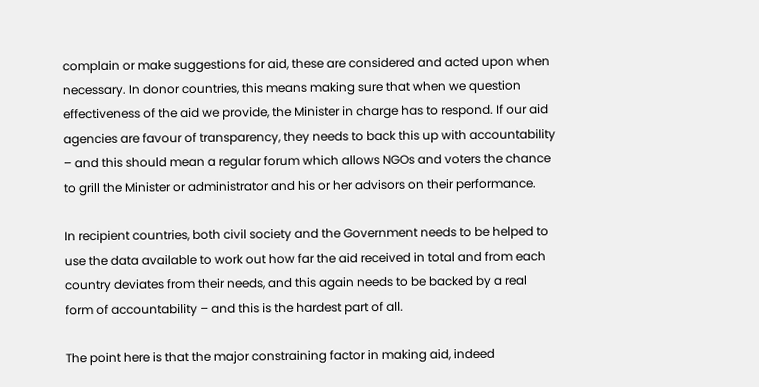complain or make suggestions for aid, these are considered and acted upon when necessary. In donor countries, this means making sure that when we question effectiveness of the aid we provide, the Minister in charge has to respond. If our aid agencies are favour of transparency, they needs to back this up with accountability – and this should mean a regular forum which allows NGOs and voters the chance to grill the Minister or administrator and his or her advisors on their performance.

In recipient countries, both civil society and the Government needs to be helped to use the data available to work out how far the aid received in total and from each country deviates from their needs, and this again needs to be backed by a real form of accountability – and this is the hardest part of all.

The point here is that the major constraining factor in making aid, indeed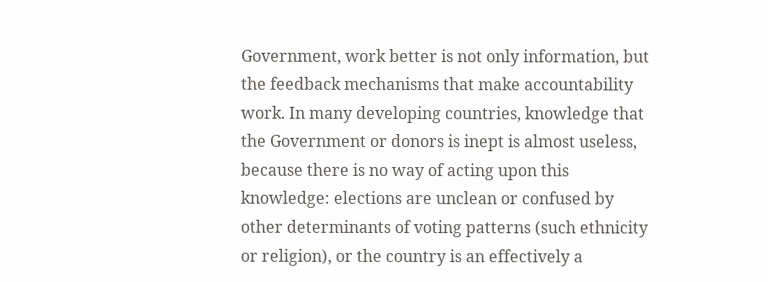Government, work better is not only information, but the feedback mechanisms that make accountability work. In many developing countries, knowledge that the Government or donors is inept is almost useless, because there is no way of acting upon this knowledge: elections are unclean or confused by other determinants of voting patterns (such ethnicity or religion), or the country is an effectively a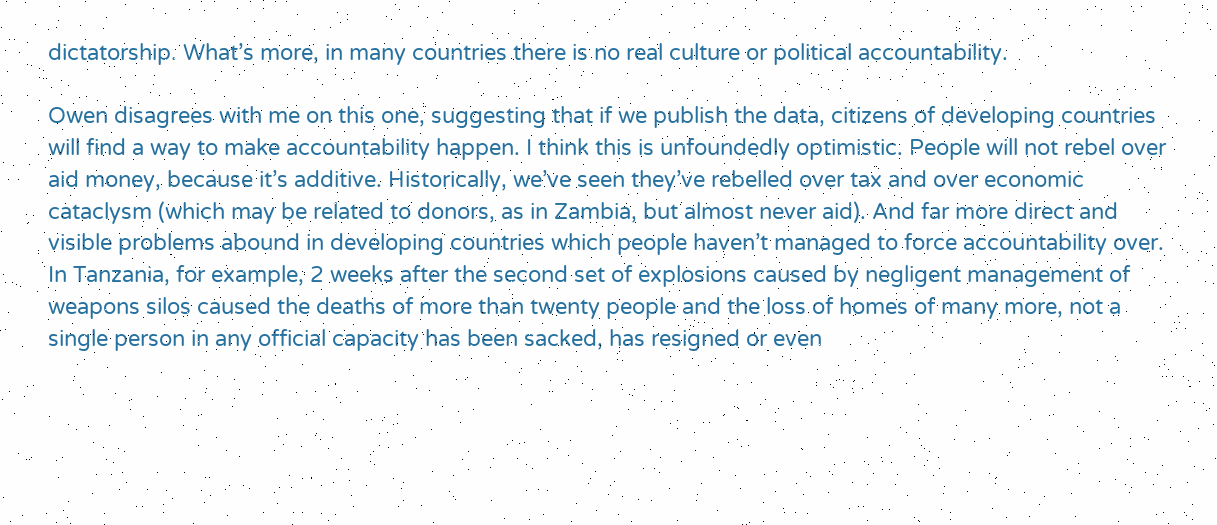dictatorship. What’s more, in many countries there is no real culture or political accountability.

Owen disagrees with me on this one, suggesting that if we publish the data, citizens of developing countries will find a way to make accountability happen. I think this is unfoundedly optimistic. People will not rebel over aid money, because it’s additive. Historically, we’ve seen they’ve rebelled over tax and over economic cataclysm (which may be related to donors, as in Zambia, but almost never aid). And far more direct and visible problems abound in developing countries which people haven’t managed to force accountability over. In Tanzania, for example, 2 weeks after the second set of explosions caused by negligent management of weapons silos caused the deaths of more than twenty people and the loss of homes of many more, not a single person in any official capacity has been sacked, has resigned or even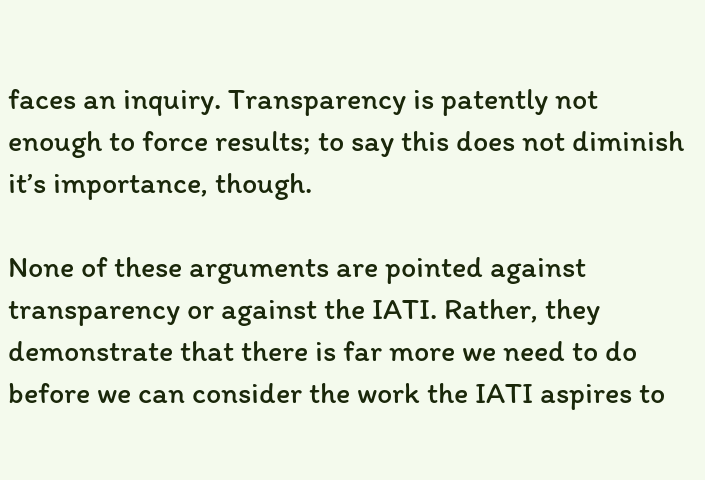faces an inquiry. Transparency is patently not enough to force results; to say this does not diminish it’s importance, though.

None of these arguments are pointed against transparency or against the IATI. Rather, they demonstrate that there is far more we need to do before we can consider the work the IATI aspires to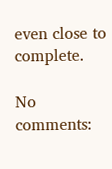even close to complete.

No comments: